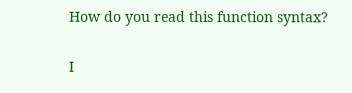How do you read this function syntax?

I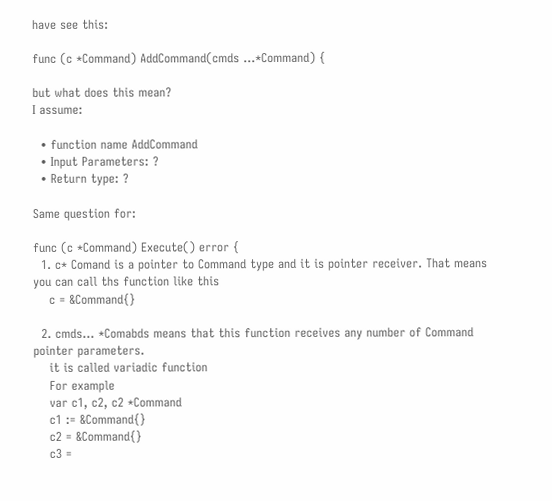have see this:

func (c *Command) AddCommand(cmds ...*Command) {

but what does this mean?
I assume:

  • function name AddCommand
  • Input Parameters: ?
  • Return type: ?

Same question for:

func (c *Command) Execute() error {
  1. c* Comand is a pointer to Command type and it is pointer receiver. That means you can call ths function like this
    c = &Command{}

  2. cmds… *Comabds means that this function receives any number of Command pointer parameters.
    it is called variadic function
    For example
    var c1, c2, c2 *Command
    c1 := &Command{}
    c2 = &Command{}
    c3 =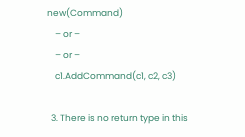new(Command)
    – or –
    – or –
    c1.AddCommand(c1, c2, c3)

  3. There is no return type in this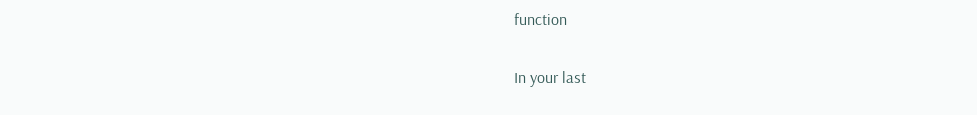function

In your last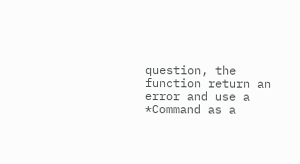question, the function return an error and use a *Command as a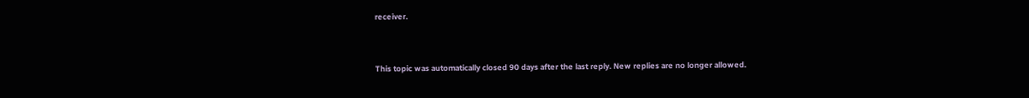receiver.


This topic was automatically closed 90 days after the last reply. New replies are no longer allowed.